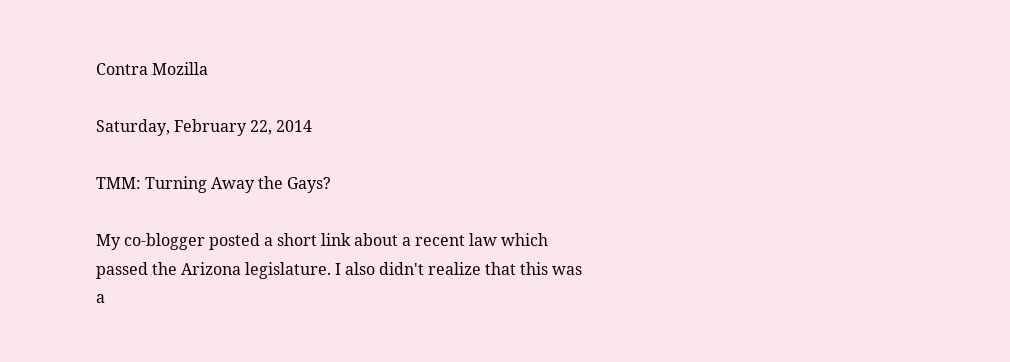Contra Mozilla

Saturday, February 22, 2014

TMM: Turning Away the Gays?

My co-blogger posted a short link about a recent law which passed the Arizona legislature. I also didn't realize that this was a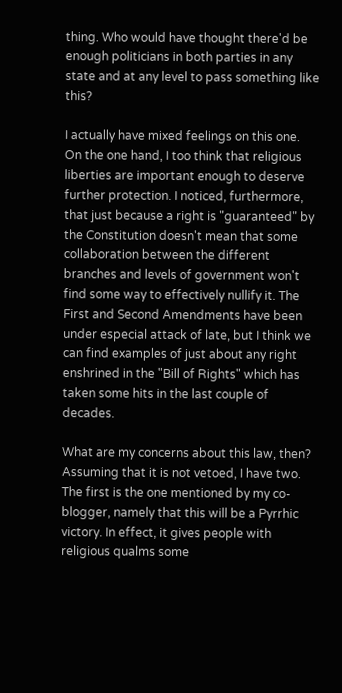thing. Who would have thought there'd be enough politicians in both parties in any state and at any level to pass something like this?

I actually have mixed feelings on this one. On the one hand, I too think that religious liberties are important enough to deserve further protection. I noticed, furthermore, that just because a right is "guaranteed" by the Constitution doesn't mean that some collaboration between the different branches and levels of government won't find some way to effectively nullify it. The First and Second Amendments have been under especial attack of late, but I think we can find examples of just about any right enshrined in the "Bill of Rights" which has taken some hits in the last couple of decades.

What are my concerns about this law, then? Assuming that it is not vetoed, I have two. The first is the one mentioned by my co-blogger, namely that this will be a Pyrrhic victory. In effect, it gives people with religious qualms some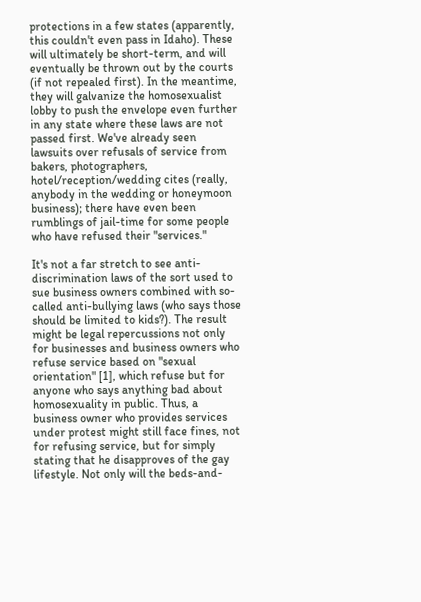protections in a few states (apparently, this couldn't even pass in Idaho). These will ultimately be short-term, and will eventually be thrown out by the courts (if not repealed first). In the meantime, they will galvanize the homosexualist lobby to push the envelope even further in any state where these laws are not passed first. We've already seen lawsuits over refusals of service from bakers, photographers, hotel/reception/wedding cites (really, anybody in the wedding or honeymoon business); there have even been rumblings of jail-time for some people who have refused their "services."

It's not a far stretch to see anti-discrimination laws of the sort used to sue business owners combined with so-called anti-bullying laws (who says those should be limited to kids?). The result might be legal repercussions not only for businesses and business owners who refuse service based on "sexual orientation" [1], which refuse but for anyone who says anything bad about homosexuality in public. Thus, a business owner who provides services under protest might still face fines, not for refusing service, but for simply stating that he disapproves of the gay lifestyle. Not only will the beds-and-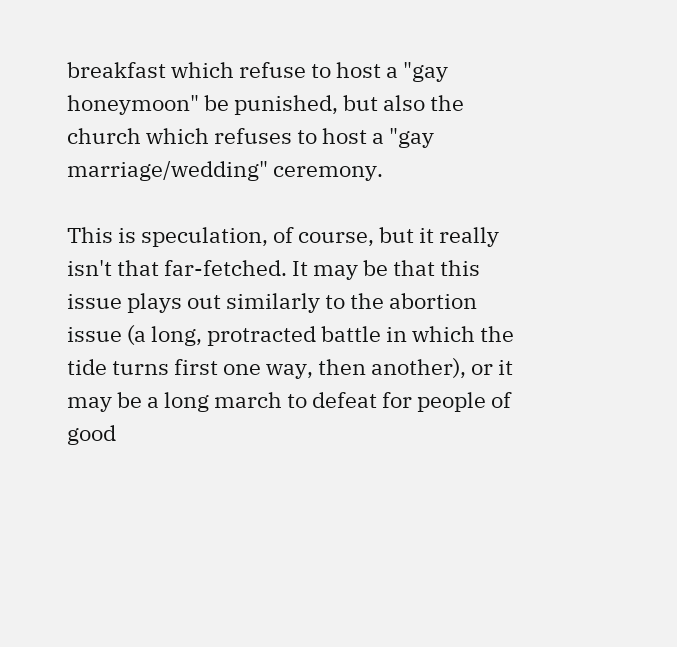breakfast which refuse to host a "gay honeymoon" be punished, but also the church which refuses to host a "gay marriage/wedding" ceremony.

This is speculation, of course, but it really isn't that far-fetched. It may be that this issue plays out similarly to the abortion issue (a long, protracted battle in which the tide turns first one way, then another), or it may be a long march to defeat for people of good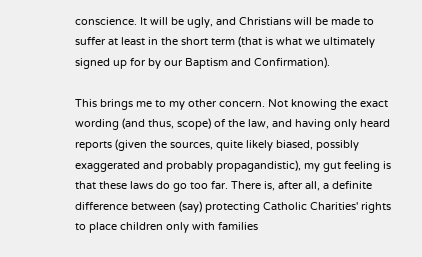conscience. It will be ugly, and Christians will be made to suffer at least in the short term (that is what we ultimately signed up for by our Baptism and Confirmation).

This brings me to my other concern. Not knowing the exact wording (and thus, scope) of the law, and having only heard reports (given the sources, quite likely biased, possibly exaggerated and probably propagandistic), my gut feeling is that these laws do go too far. There is, after all, a definite difference between (say) protecting Catholic Charities' rights to place children only with families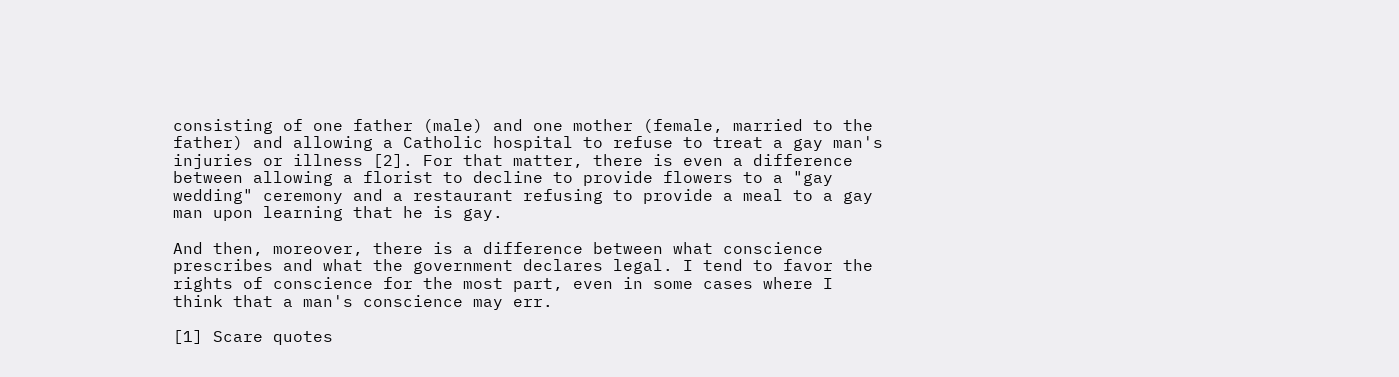consisting of one father (male) and one mother (female, married to the father) and allowing a Catholic hospital to refuse to treat a gay man's injuries or illness [2]. For that matter, there is even a difference between allowing a florist to decline to provide flowers to a "gay wedding" ceremony and a restaurant refusing to provide a meal to a gay man upon learning that he is gay.

And then, moreover, there is a difference between what conscience prescribes and what the government declares legal. I tend to favor the rights of conscience for the most part, even in some cases where I think that a man's conscience may err.

[1] Scare quotes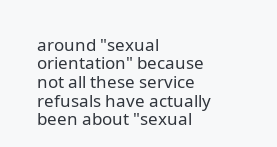around "sexual orientation" because not all these service refusals have actually been about "sexual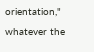orientation," whatever the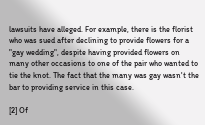lawsuits have alleged. For example, there is the florist who was sued after declining to provide flowers for a "gay wedding", despite having provided flowers on many other occasions to one of the pair who wanted to tie the knot. The fact that the many was gay wasn't the bar to providing service in this case.

[2] Of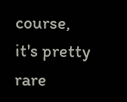course, it's pretty rare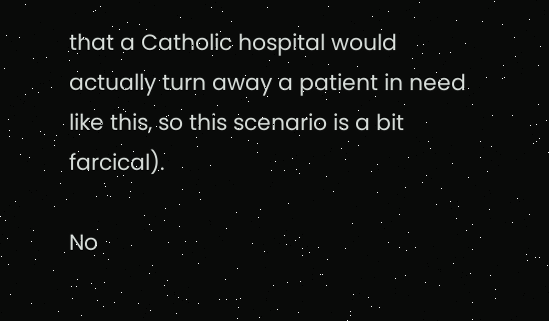that a Catholic hospital would actually turn away a patient in need like this, so this scenario is a bit farcical).

No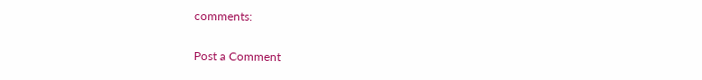comments:

Post a Comment